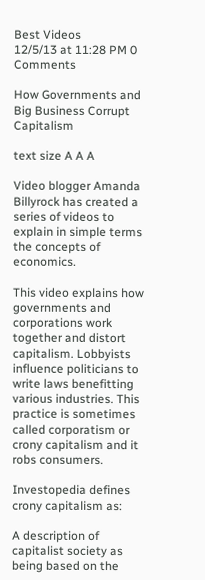Best Videos
12/5/13 at 11:28 PM 0 Comments

How Governments and Big Business Corrupt Capitalism

text size A A A

Video blogger Amanda Billyrock has created a series of videos to explain in simple terms the concepts of economics.

This video explains how governments and corporations work together and distort capitalism. Lobbyists influence politicians to write laws benefitting various industries. This practice is sometimes called corporatism or crony capitalism and it robs consumers.

Investopedia defines crony capitalism as:

A description of capitalist society as being based on the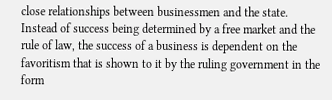close relationships between businessmen and the state. Instead of success being determined by a free market and the rule of law, the success of a business is dependent on the favoritism that is shown to it by the ruling government in the form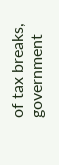of tax breaks, government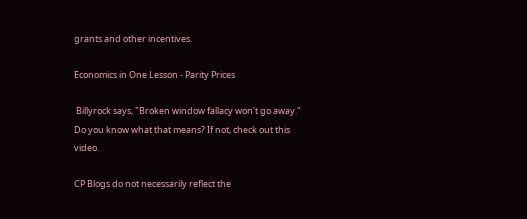grants and other incentives.

Economics in One Lesson - Parity Prices

 Billyrock says, "Broken window fallacy won't go away." Do you know what that means? If not, check out this video.

CP Blogs do not necessarily reflect the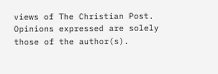views of The Christian Post. Opinions expressed are solely those of the author(s).